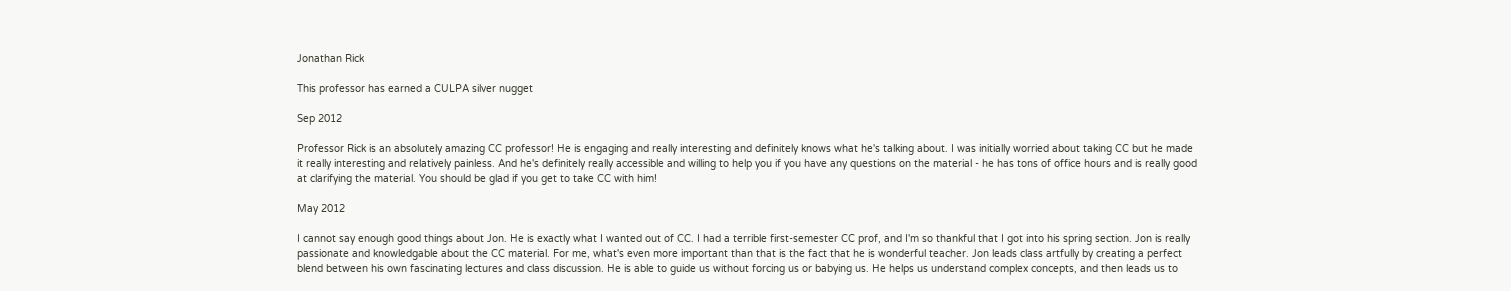Jonathan Rick

This professor has earned a CULPA silver nugget

Sep 2012

Professor Rick is an absolutely amazing CC professor! He is engaging and really interesting and definitely knows what he's talking about. I was initially worried about taking CC but he made it really interesting and relatively painless. And he's definitely really accessible and willing to help you if you have any questions on the material - he has tons of office hours and is really good at clarifying the material. You should be glad if you get to take CC with him!

May 2012

I cannot say enough good things about Jon. He is exactly what I wanted out of CC. I had a terrible first-semester CC prof, and I'm so thankful that I got into his spring section. Jon is really passionate and knowledgable about the CC material. For me, what's even more important than that is the fact that he is wonderful teacher. Jon leads class artfully by creating a perfect blend between his own fascinating lectures and class discussion. He is able to guide us without forcing us or babying us. He helps us understand complex concepts, and then leads us to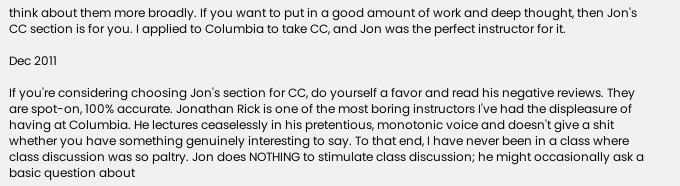think about them more broadly. If you want to put in a good amount of work and deep thought, then Jon's CC section is for you. I applied to Columbia to take CC, and Jon was the perfect instructor for it.

Dec 2011

If you're considering choosing Jon's section for CC, do yourself a favor and read his negative reviews. They are spot-on, 100% accurate. Jonathan Rick is one of the most boring instructors I've had the displeasure of having at Columbia. He lectures ceaselessly in his pretentious, monotonic voice and doesn't give a shit whether you have something genuinely interesting to say. To that end, I have never been in a class where class discussion was so paltry. Jon does NOTHING to stimulate class discussion; he might occasionally ask a basic question about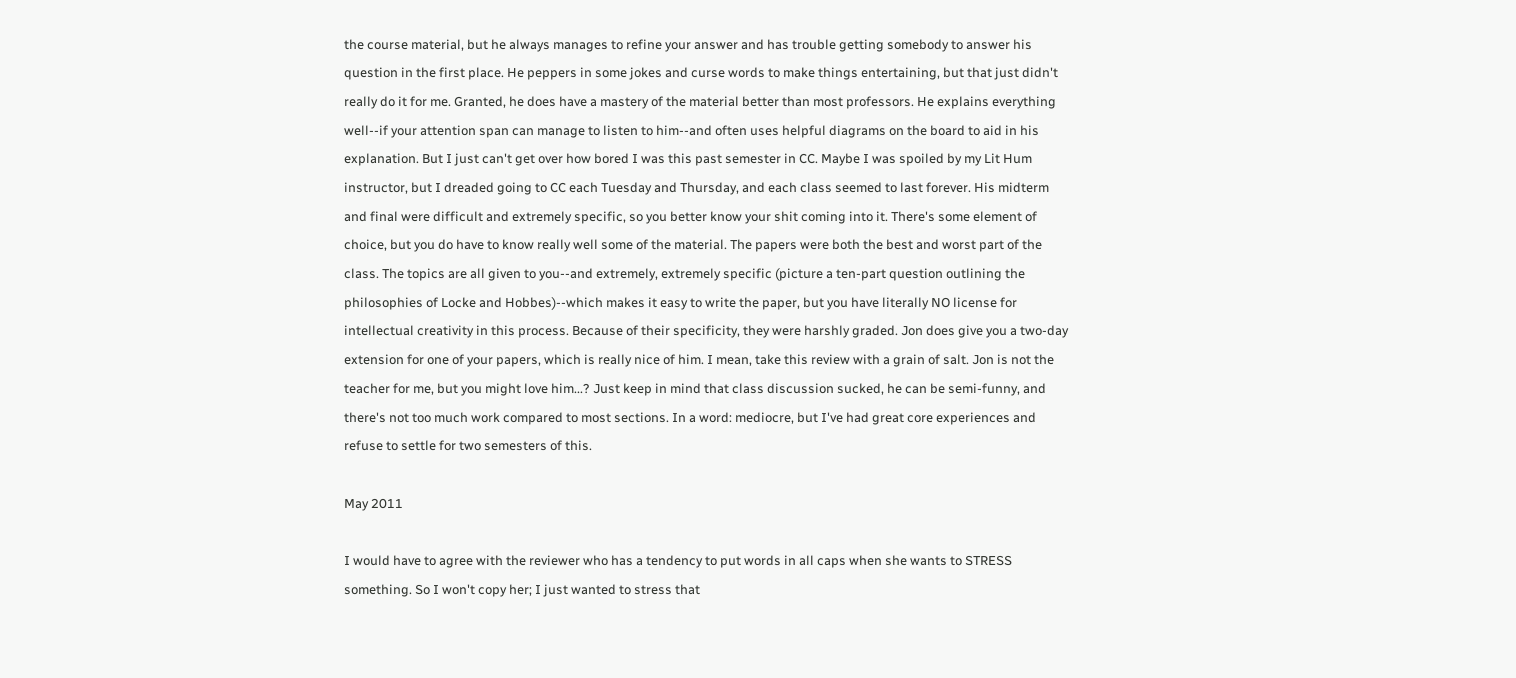the course material, but he always manages to refine your answer and has trouble getting somebody to answer his question in the first place. He peppers in some jokes and curse words to make things entertaining, but that just didn't really do it for me. Granted, he does have a mastery of the material better than most professors. He explains everything well--if your attention span can manage to listen to him--and often uses helpful diagrams on the board to aid in his explanation. But I just can't get over how bored I was this past semester in CC. Maybe I was spoiled by my Lit Hum instructor, but I dreaded going to CC each Tuesday and Thursday, and each class seemed to last forever. His midterm and final were difficult and extremely specific, so you better know your shit coming into it. There's some element of choice, but you do have to know really well some of the material. The papers were both the best and worst part of the class. The topics are all given to you--and extremely, extremely specific (picture a ten-part question outlining the philosophies of Locke and Hobbes)--which makes it easy to write the paper, but you have literally NO license for intellectual creativity in this process. Because of their specificity, they were harshly graded. Jon does give you a two-day extension for one of your papers, which is really nice of him. I mean, take this review with a grain of salt. Jon is not the teacher for me, but you might love him...? Just keep in mind that class discussion sucked, he can be semi-funny, and there's not too much work compared to most sections. In a word: mediocre, but I've had great core experiences and refuse to settle for two semesters of this.

May 2011

I would have to agree with the reviewer who has a tendency to put words in all caps when she wants to STRESS something. So I won't copy her; I just wanted to stress that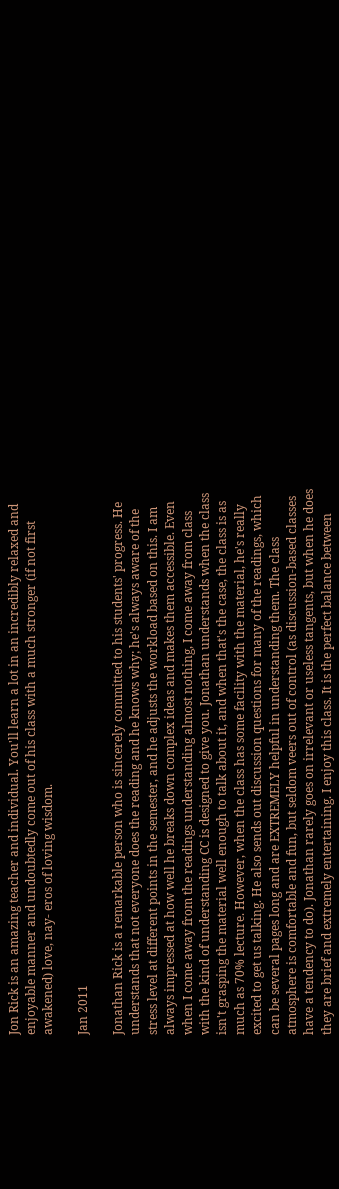Jon Rick is an amazing teacher and individual. You'll learn a lot in an incredibly relaxed and enjoyable manner and undoubtedly come out of his class with a much stronger (if not first awakened) love, nay- eros of loving wisdom.

Jan 2011

Jonathan Rick is a remarkable person who is sincerely committed to his students' progress. He understands that not everyone does the reading and he knows why; he's always aware of the stress level at different points in the semester, and he adjusts the workload based on this. I am always impressed at how well he breaks down complex ideas and makes them accessible. Even when I come away from the readings understanding almost nothing, I come away from class with the kind of understanding CC is designed to give you. Jonathan understands when the class isn't grasping the material well enough to talk about it, and when that's the case, the class is as much as 70% lecture. However, when the class has some facility with the material, he's really excited to get us talking. He also sends out discussion questions for many of the readings, which can be several pages long and are EXTREMELY helpful in understanding them. The class atmosphere is comfortable and fun, but seldom veers out of control (as discussion-based classes have a tendency to do). Jonathan rarely goes on irrelevant or useless tangents, but when he does they are brief and extremely entertaining. I enjoy this class. It is the perfect balance between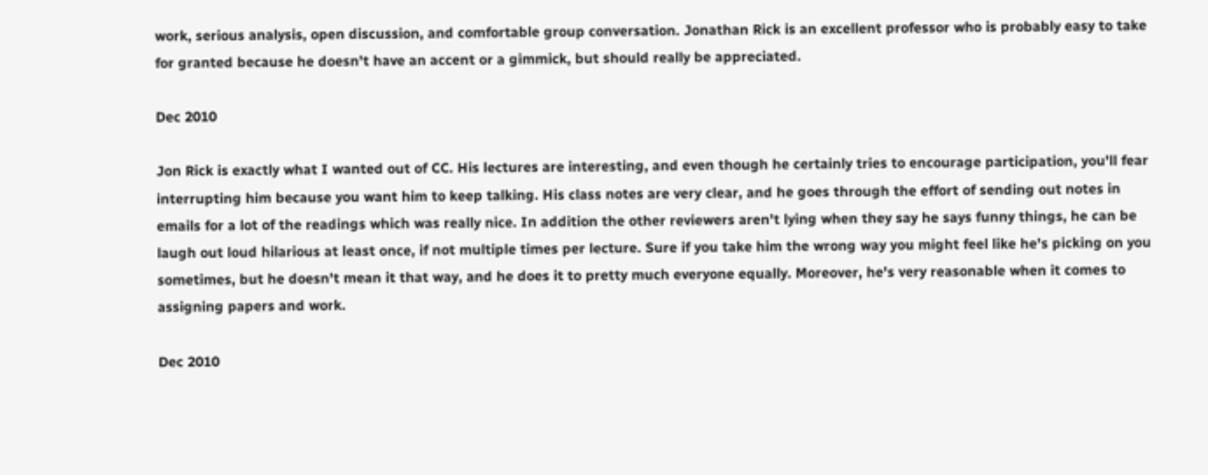work, serious analysis, open discussion, and comfortable group conversation. Jonathan Rick is an excellent professor who is probably easy to take for granted because he doesn't have an accent or a gimmick, but should really be appreciated.

Dec 2010

Jon Rick is exactly what I wanted out of CC. His lectures are interesting, and even though he certainly tries to encourage participation, you'll fear interrupting him because you want him to keep talking. His class notes are very clear, and he goes through the effort of sending out notes in emails for a lot of the readings which was really nice. In addition the other reviewers aren't lying when they say he says funny things, he can be laugh out loud hilarious at least once, if not multiple times per lecture. Sure if you take him the wrong way you might feel like he's picking on you sometimes, but he doesn't mean it that way, and he does it to pretty much everyone equally. Moreover, he's very reasonable when it comes to assigning papers and work.

Dec 2010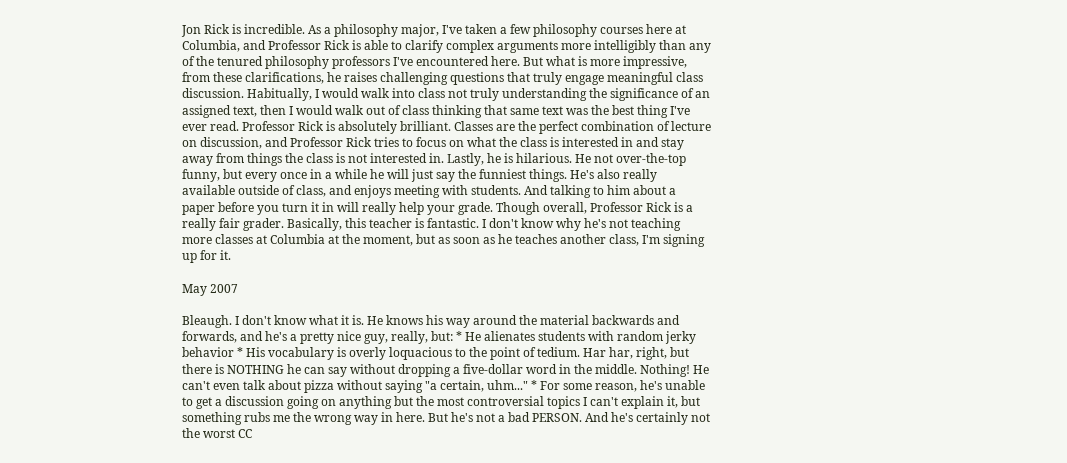Jon Rick is incredible. As a philosophy major, I've taken a few philosophy courses here at Columbia, and Professor Rick is able to clarify complex arguments more intelligibly than any of the tenured philosophy professors I've encountered here. But what is more impressive, from these clarifications, he raises challenging questions that truly engage meaningful class discussion. Habitually, I would walk into class not truly understanding the significance of an assigned text, then I would walk out of class thinking that same text was the best thing I've ever read. Professor Rick is absolutely brilliant. Classes are the perfect combination of lecture on discussion, and Professor Rick tries to focus on what the class is interested in and stay away from things the class is not interested in. Lastly, he is hilarious. He not over-the-top funny, but every once in a while he will just say the funniest things. He's also really available outside of class, and enjoys meeting with students. And talking to him about a paper before you turn it in will really help your grade. Though overall, Professor Rick is a really fair grader. Basically, this teacher is fantastic. I don't know why he's not teaching more classes at Columbia at the moment, but as soon as he teaches another class, I'm signing up for it.

May 2007

Bleaugh. I don't know what it is. He knows his way around the material backwards and forwards, and he's a pretty nice guy, really, but: * He alienates students with random jerky behavior * His vocabulary is overly loquacious to the point of tedium. Har har, right, but there is NOTHING he can say without dropping a five-dollar word in the middle. Nothing! He can't even talk about pizza without saying "a certain, uhm..." * For some reason, he's unable to get a discussion going on anything but the most controversial topics I can't explain it, but something rubs me the wrong way in here. But he's not a bad PERSON. And he's certainly not the worst CC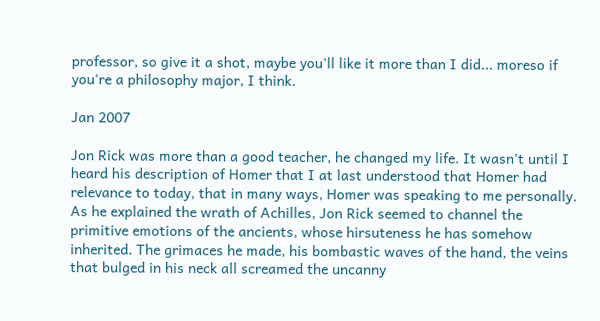professor, so give it a shot, maybe you'll like it more than I did... moreso if you're a philosophy major, I think.

Jan 2007

Jon Rick was more than a good teacher, he changed my life. It wasn't until I heard his description of Homer that I at last understood that Homer had relevance to today, that in many ways, Homer was speaking to me personally. As he explained the wrath of Achilles, Jon Rick seemed to channel the primitive emotions of the ancients, whose hirsuteness he has somehow inherited. The grimaces he made, his bombastic waves of the hand, the veins that bulged in his neck all screamed the uncanny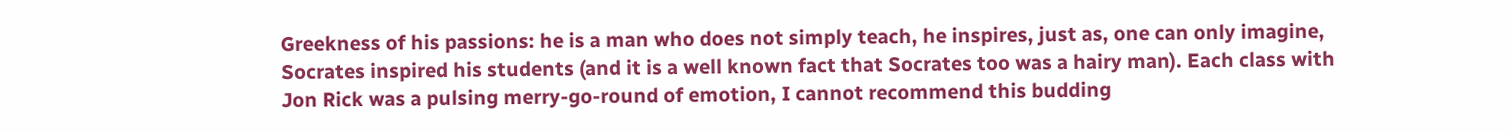Greekness of his passions: he is a man who does not simply teach, he inspires, just as, one can only imagine, Socrates inspired his students (and it is a well known fact that Socrates too was a hairy man). Each class with Jon Rick was a pulsing merry-go-round of emotion, I cannot recommend this budding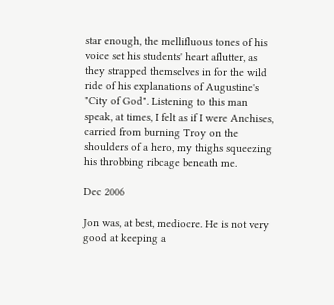star enough, the mellifluous tones of his voice set his students' heart aflutter, as they strapped themselves in for the wild ride of his explanations of Augustine's "City of God". Listening to this man speak, at times, I felt as if I were Anchises, carried from burning Troy on the shoulders of a hero, my thighs squeezing his throbbing ribcage beneath me.

Dec 2006

Jon was, at best, mediocre. He is not very good at keeping a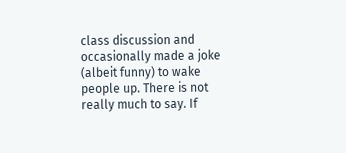class discussion and occasionally made a joke (albeit funny) to wake people up. There is not really much to say. If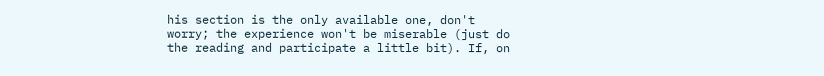his section is the only available one, don't worry; the experience won't be miserable (just do the reading and participate a little bit). If, on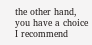the other hand, you have a choice I recommend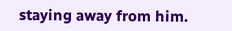staying away from him.